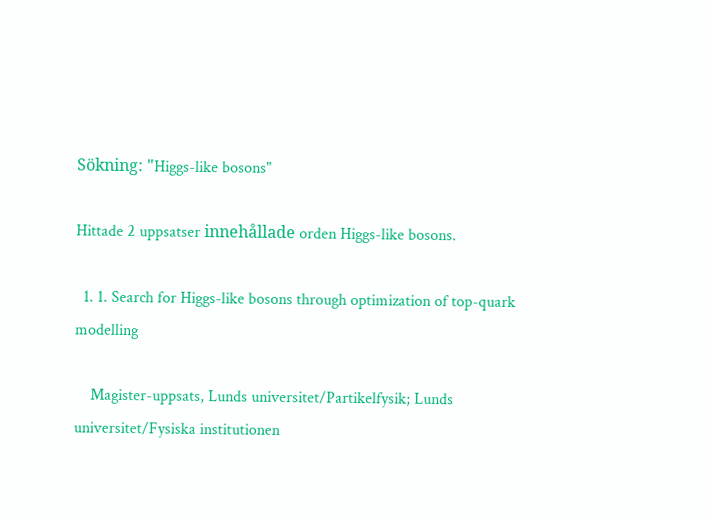Sökning: "Higgs-like bosons"

Hittade 2 uppsatser innehållade orden Higgs-like bosons.

  1. 1. Search for Higgs-like bosons through optimization of top-quark modelling

    Magister-uppsats, Lunds universitet/Partikelfysik; Lunds universitet/Fysiska institutionen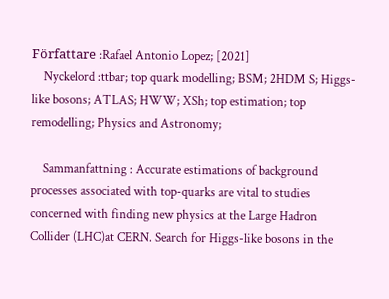Författare :Rafael Antonio Lopez; [2021]
    Nyckelord :ttbar; top quark modelling; BSM; 2HDM S; Higgs-like bosons; ATLAS; HWW; XSh; top estimation; top remodelling; Physics and Astronomy;

    Sammanfattning : Accurate estimations of background processes associated with top-quarks are vital to studies concerned with finding new physics at the Large Hadron Collider (LHC)at CERN. Search for Higgs-like bosons in the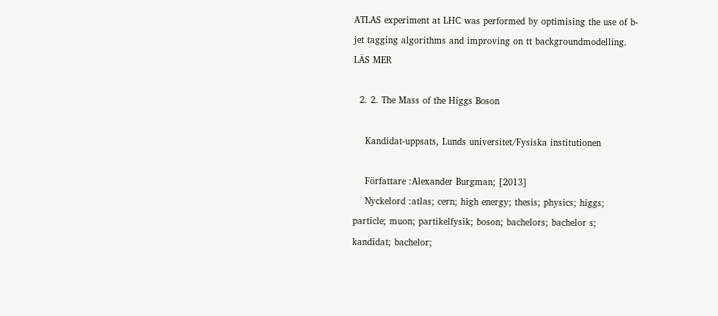ATLAS experiment at LHC was performed by optimising the use of b-jet tagging algorithms and improving on tt backgroundmodelling. LÄS MER

  2. 2. The Mass of the Higgs Boson

    Kandidat-uppsats, Lunds universitet/Fysiska institutionen

    Författare :Alexander Burgman; [2013]
    Nyckelord :atlas; cern; high energy; thesis; physics; higgs; particle; muon; partikelfysik; boson; bachelors; bachelor s; kandidat; bachelor;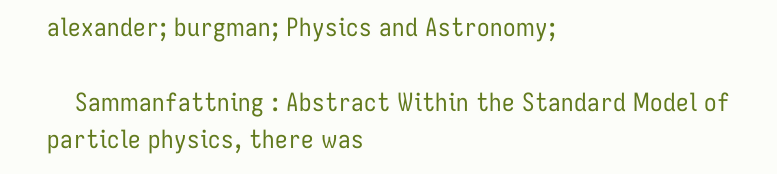alexander; burgman; Physics and Astronomy;

    Sammanfattning : Abstract Within the Standard Model of particle physics, there was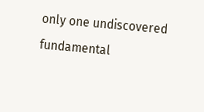only one undiscovered fundamental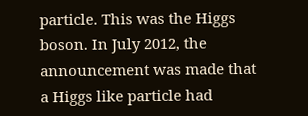particle. This was the Higgs boson. In July 2012, the announcement was made that a Higgs like particle had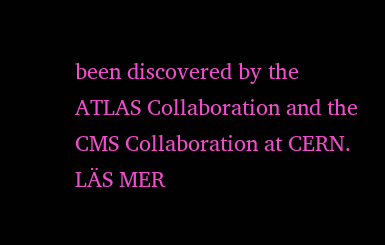been discovered by the ATLAS Collaboration and the CMS Collaboration at CERN. LÄS MER